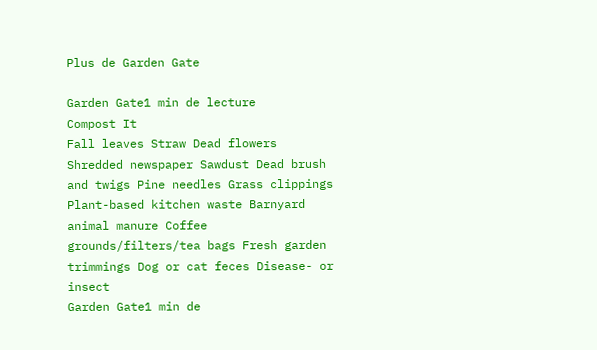Plus de Garden Gate

Garden Gate1 min de lecture
Compost It
Fall leaves Straw Dead flowers Shredded newspaper Sawdust Dead brush and twigs Pine needles Grass clippings Plant-based kitchen waste Barnyard animal manure Coffee grounds/filters/tea bags Fresh garden trimmings Dog or cat feces Disease- or insect
Garden Gate1 min de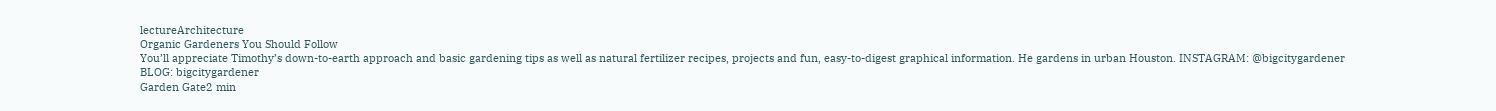lectureArchitecture
Organic Gardeners You Should Follow
You’ll appreciate Timothy’s down-to-earth approach and basic gardening tips as well as natural fertilizer recipes, projects and fun, easy-to-digest graphical information. He gardens in urban Houston. INSTAGRAM: @bigcitygardener BLOG: bigcitygardener
Garden Gate2 min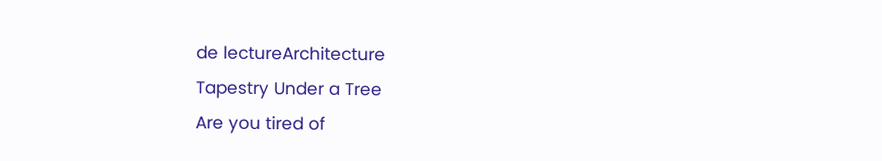de lectureArchitecture
Tapestry Under a Tree
Are you tired of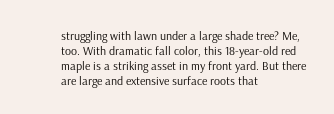struggling with lawn under a large shade tree? Me, too. With dramatic fall color, this 18-year-old red maple is a striking asset in my front yard. But there are large and extensive surface roots that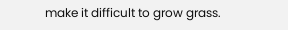make it difficult to grow grass.